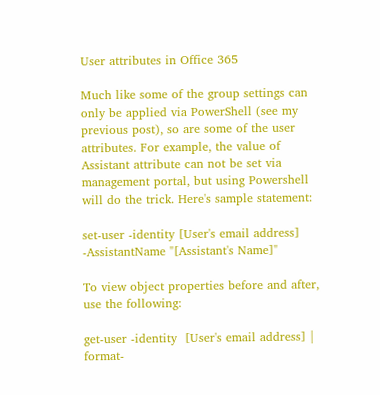User attributes in Office 365

Much like some of the group settings can only be applied via PowerShell (see my previous post), so are some of the user attributes. For example, the value of Assistant attribute can not be set via management portal, but using Powershell will do the trick. Here's sample statement:

set-user -identity [User's email address] -AssistantName "[Assistant's Name]"

To view object properties before and after, use the following:

get-user -identity  [User's email address] | format-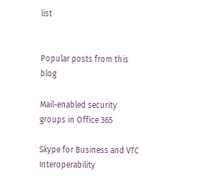list


Popular posts from this blog

Mail-enabled security groups in Office 365

Skype for Business and VTC Interoperability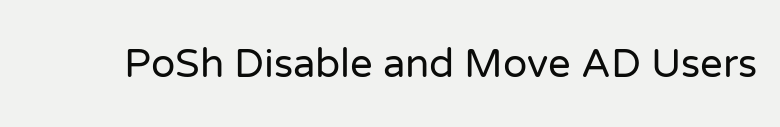PoSh Disable and Move AD Users